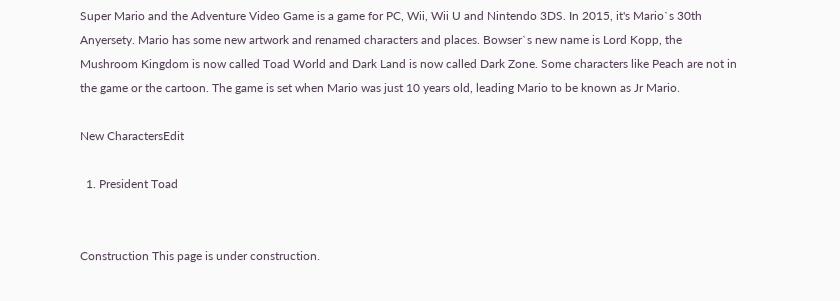Super Mario and the Adventure Video Game is a game for PC, Wii, Wii U and Nintendo 3DS. In 2015, it's Mario`s 30th Anyersety. Mario has some new artwork and renamed characters and places. Bowser`s new name is Lord Kopp, the Mushroom Kingdom is now called Toad World and Dark Land is now called Dark Zone. Some characters like Peach are not in the game or the cartoon. The game is set when Mario was just 10 years old, leading Mario to be known as Jr Mario.

New CharactersEdit

  1. President Toad


Construction This page is under construction.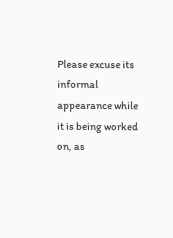Please excuse its informal appearance while it is being worked on, as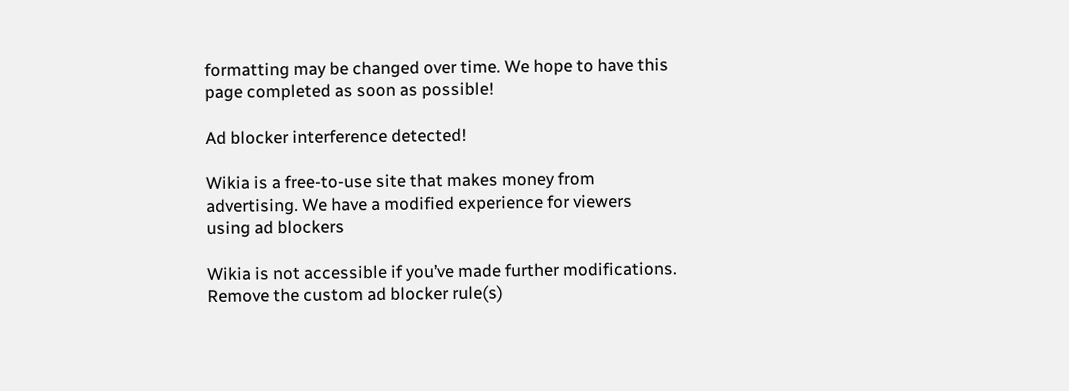formatting may be changed over time. We hope to have this page completed as soon as possible!

Ad blocker interference detected!

Wikia is a free-to-use site that makes money from advertising. We have a modified experience for viewers using ad blockers

Wikia is not accessible if you’ve made further modifications. Remove the custom ad blocker rule(s)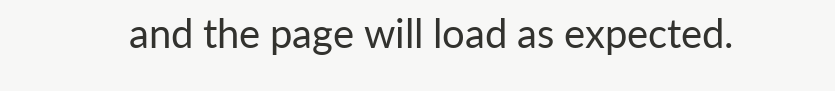and the page will load as expected.